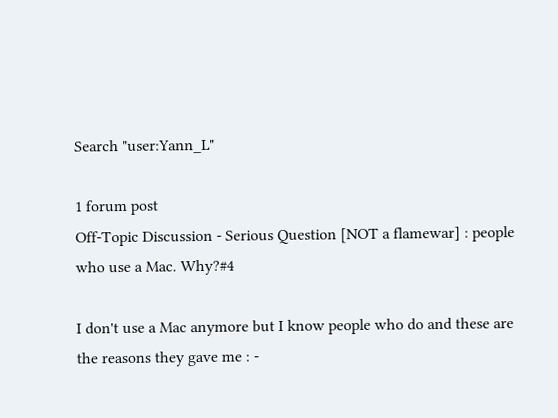Search "user:Yann_L"

1 forum post
Off-Topic Discussion - Serious Question [NOT a flamewar] : people who use a Mac. Why?#4

I don't use a Mac anymore but I know people who do and these are the reasons they gave me : -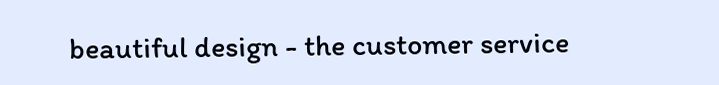beautiful design - the customer service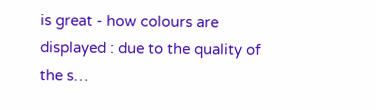is great - how colours are displayed : due to the quality of the s…